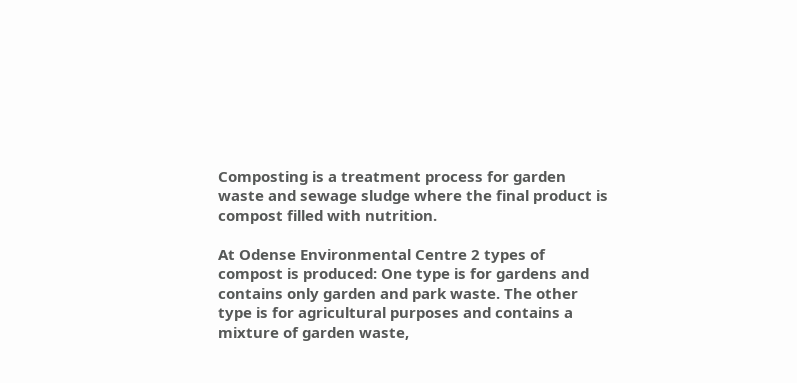Composting is a treatment process for garden waste and sewage sludge where the final product is compost filled with nutrition.

At Odense Environmental Centre 2 types of compost is produced: One type is for gardens and contains only garden and park waste. The other type is for agricultural purposes and contains a mixture of garden waste,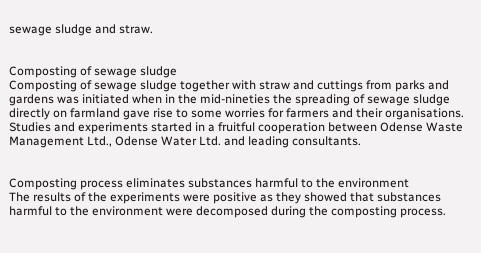sewage sludge and straw.


Composting of sewage sludge
Composting of sewage sludge together with straw and cuttings from parks and gardens was initiated when in the mid-nineties the spreading of sewage sludge directly on farmland gave rise to some worries for farmers and their organisations. Studies and experiments started in a fruitful cooperation between Odense Waste Management Ltd., Odense Water Ltd. and leading consultants.


Composting process eliminates substances harmful to the environment
The results of the experiments were positive as they showed that substances harmful to the environment were decomposed during the composting process.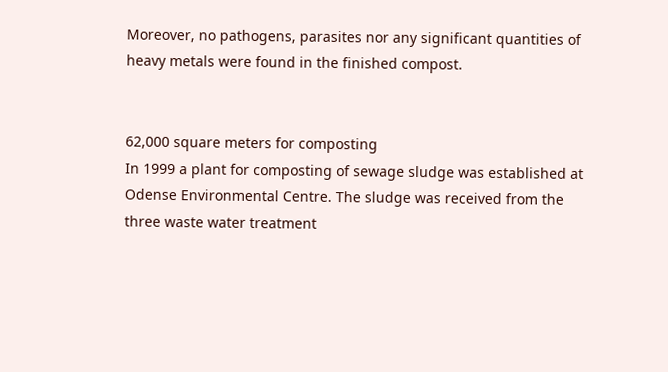Moreover, no pathogens, parasites nor any significant quantities of heavy metals were found in the finished compost.


62,000 square meters for composting
In 1999 a plant for composting of sewage sludge was established at Odense Environmental Centre. The sludge was received from the three waste water treatment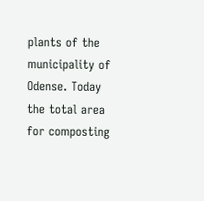plants of the municipality of Odense. Today the total area for composting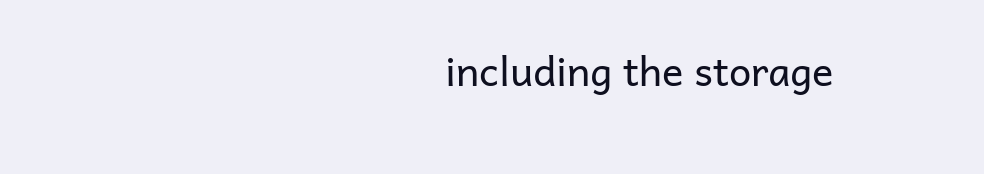including the storage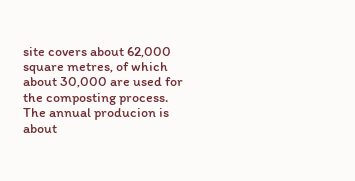site covers about 62,000 square metres, of which about 30,000 are used for the composting process. The annual producion is about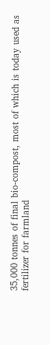35,000 tonnes of final bio-compost, most of which is today used as fertilizer for farmland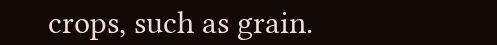crops, such as grain.